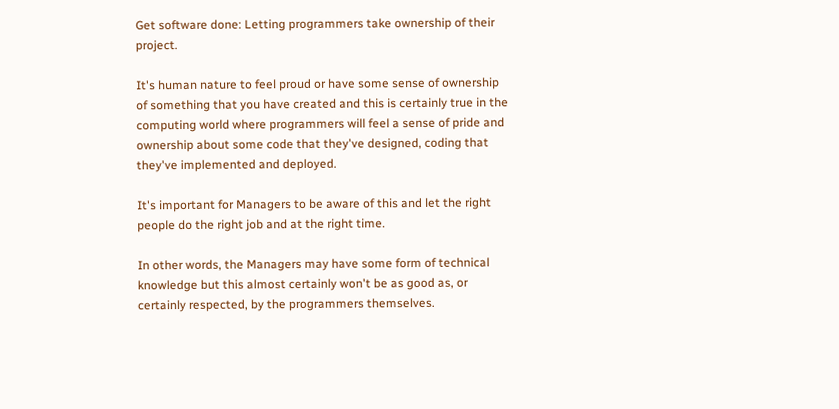Get software done: Letting programmers take ownership of their project.

It's human nature to feel proud or have some sense of ownership of something that you have created and this is certainly true in the computing world where programmers will feel a sense of pride and ownership about some code that they've designed, coding that they've implemented and deployed.

It's important for Managers to be aware of this and let the right people do the right job and at the right time.

In other words, the Managers may have some form of technical knowledge but this almost certainly won't be as good as, or certainly respected, by the programmers themselves.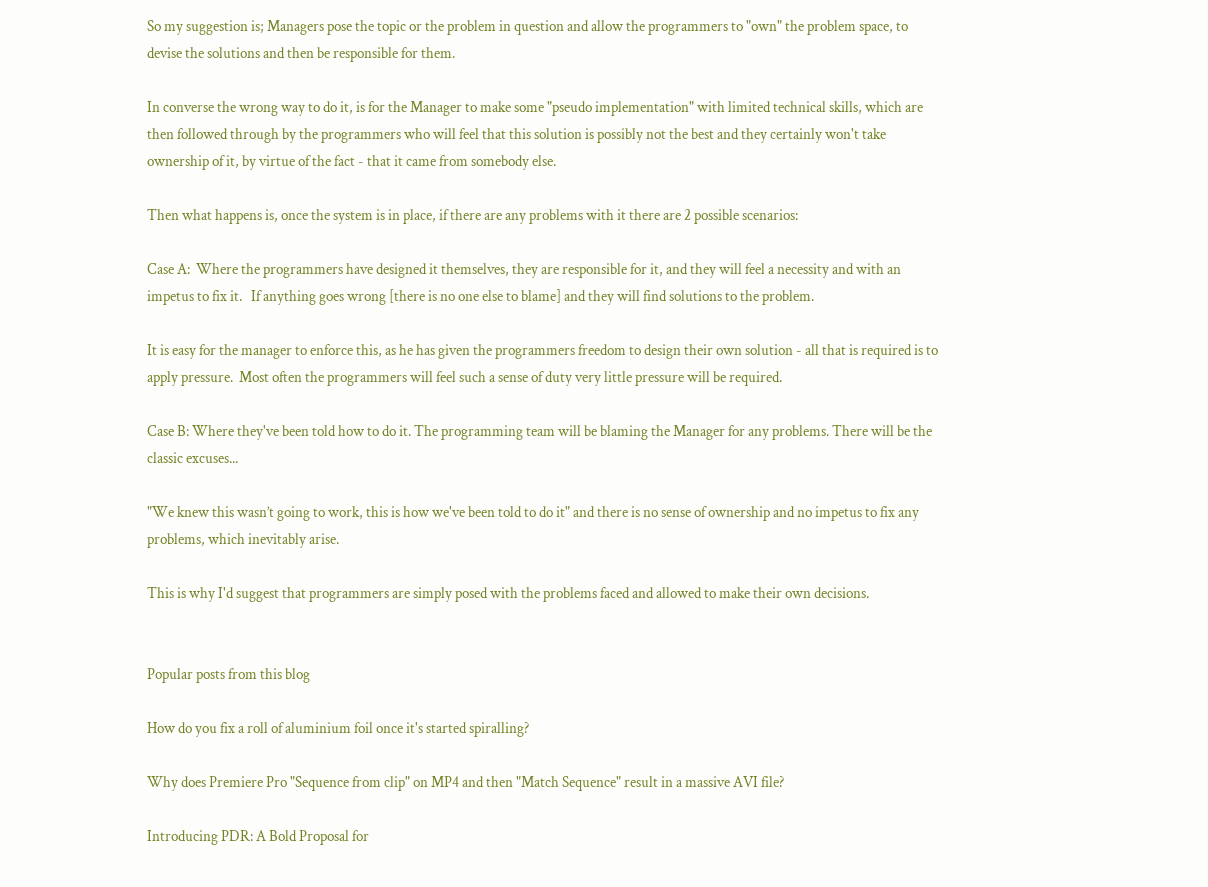So my suggestion is; Managers pose the topic or the problem in question and allow the programmers to "own" the problem space, to devise the solutions and then be responsible for them.

In converse the wrong way to do it, is for the Manager to make some "pseudo implementation" with limited technical skills, which are then followed through by the programmers who will feel that this solution is possibly not the best and they certainly won't take ownership of it, by virtue of the fact - that it came from somebody else.

Then what happens is, once the system is in place, if there are any problems with it there are 2 possible scenarios:

Case A:  Where the programmers have designed it themselves, they are responsible for it, and they will feel a necessity and with an impetus to fix it.   If anything goes wrong [there is no one else to blame] and they will find solutions to the problem.

It is easy for the manager to enforce this, as he has given the programmers freedom to design their own solution - all that is required is to apply pressure.  Most often the programmers will feel such a sense of duty very little pressure will be required.

Case B: Where they've been told how to do it. The programming team will be blaming the Manager for any problems. There will be the classic excuses...

"We knew this wasn’t going to work, this is how we've been told to do it" and there is no sense of ownership and no impetus to fix any problems, which inevitably arise.

This is why I'd suggest that programmers are simply posed with the problems faced and allowed to make their own decisions.


Popular posts from this blog

How do you fix a roll of aluminium foil once it's started spiralling?

Why does Premiere Pro "Sequence from clip" on MP4 and then "Match Sequence" result in a massive AVI file?

Introducing PDR: A Bold Proposal for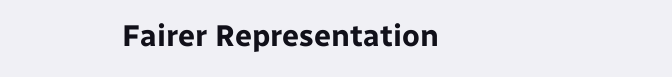Fairer Representation